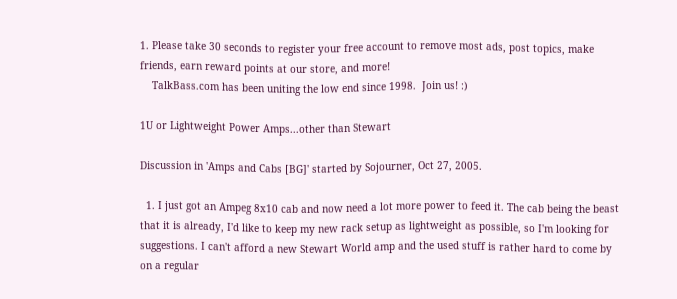1. Please take 30 seconds to register your free account to remove most ads, post topics, make friends, earn reward points at our store, and more!
    TalkBass.com has been uniting the low end since 1998.  Join us! :)

1U or Lightweight Power Amps...other than Stewart

Discussion in 'Amps and Cabs [BG]' started by Sojourner, Oct 27, 2005.

  1. I just got an Ampeg 8x10 cab and now need a lot more power to feed it. The cab being the beast that it is already, I'd like to keep my new rack setup as lightweight as possible, so I'm looking for suggestions. I can't afford a new Stewart World amp and the used stuff is rather hard to come by on a regular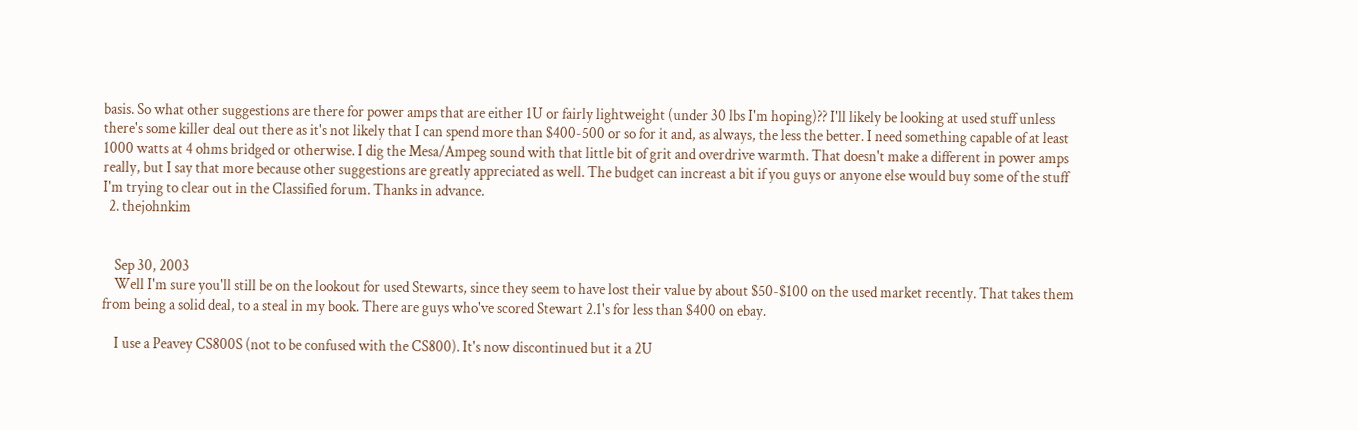basis. So what other suggestions are there for power amps that are either 1U or fairly lightweight (under 30 lbs I'm hoping)?? I'll likely be looking at used stuff unless there's some killer deal out there as it's not likely that I can spend more than $400-500 or so for it and, as always, the less the better. I need something capable of at least 1000 watts at 4 ohms bridged or otherwise. I dig the Mesa/Ampeg sound with that little bit of grit and overdrive warmth. That doesn't make a different in power amps really, but I say that more because other suggestions are greatly appreciated as well. The budget can increast a bit if you guys or anyone else would buy some of the stuff I'm trying to clear out in the Classified forum. Thanks in advance.
  2. thejohnkim


    Sep 30, 2003
    Well I'm sure you'll still be on the lookout for used Stewarts, since they seem to have lost their value by about $50-$100 on the used market recently. That takes them from being a solid deal, to a steal in my book. There are guys who've scored Stewart 2.1's for less than $400 on ebay.

    I use a Peavey CS800S (not to be confused with the CS800). It's now discontinued but it a 2U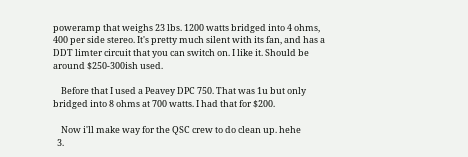poweramp that weighs 23 lbs. 1200 watts bridged into 4 ohms, 400 per side stereo. It's pretty much silent with its fan, and has a DDT limter circuit that you can switch on. I like it. Should be around $250-300ish used.

    Before that I used a Peavey DPC 750. That was 1u but only bridged into 8 ohms at 700 watts. I had that for $200.

    Now i'll make way for the QSC crew to do clean up. hehe
  3.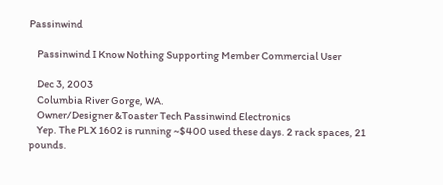Passinwind

    Passinwind I Know Nothing Supporting Member Commercial User

    Dec 3, 2003
    Columbia River Gorge, WA.
    Owner/Designer &Toaster Tech Passinwind Electronics
    Yep. The PLX 1602 is running ~$400 used these days. 2 rack spaces, 21 pounds.